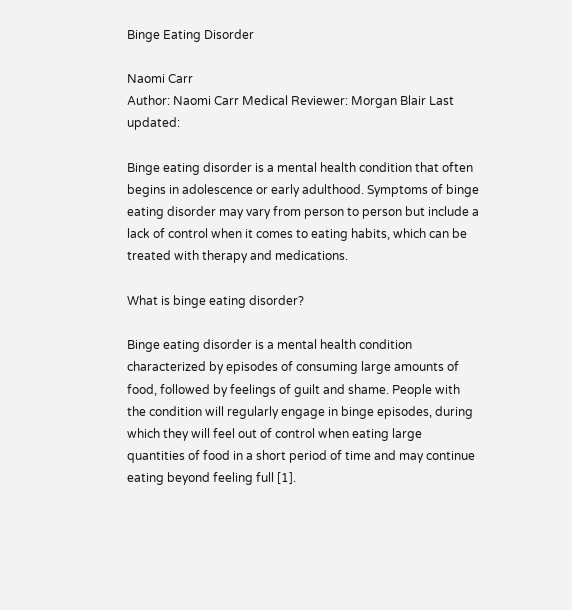Binge Eating Disorder

Naomi Carr
Author: Naomi Carr Medical Reviewer: Morgan Blair Last updated:

Binge eating disorder is a mental health condition that often begins in adolescence or early adulthood. Symptoms of binge eating disorder may vary from person to person but include a lack of control when it comes to eating habits, which can be treated with therapy and medications.

What is binge eating disorder?

Binge eating disorder is a mental health condition characterized by episodes of consuming large amounts of food, followed by feelings of guilt and shame. People with the condition will regularly engage in binge episodes, during which they will feel out of control when eating large quantities of food in a short period of time and may continue eating beyond feeling full [1].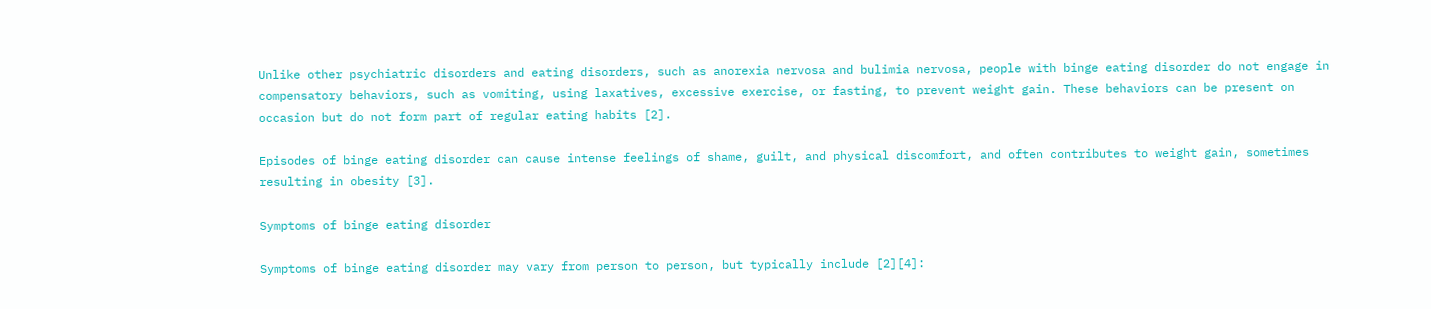Unlike other psychiatric disorders and eating disorders, such as anorexia nervosa and bulimia nervosa, people with binge eating disorder do not engage in compensatory behaviors, such as vomiting, using laxatives, excessive exercise, or fasting, to prevent weight gain. These behaviors can be present on occasion but do not form part of regular eating habits [2].

Episodes of binge eating disorder can cause intense feelings of shame, guilt, and physical discomfort, and often contributes to weight gain, sometimes resulting in obesity [3].

Symptoms of binge eating disorder

Symptoms of binge eating disorder may vary from person to person, but typically include [2][4]: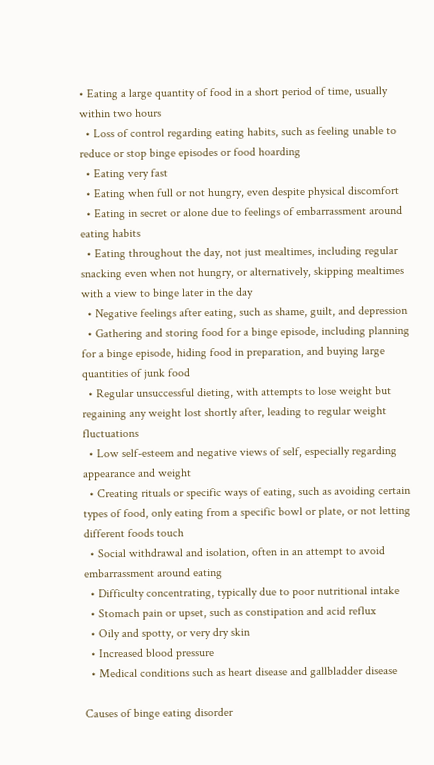• Eating a large quantity of food in a short period of time, usually within two hours
  • Loss of control regarding eating habits, such as feeling unable to reduce or stop binge episodes or food hoarding
  • Eating very fast
  • Eating when full or not hungry, even despite physical discomfort
  • Eating in secret or alone due to feelings of embarrassment around eating habits
  • Eating throughout the day, not just mealtimes, including regular snacking even when not hungry, or alternatively, skipping mealtimes with a view to binge later in the day
  • Negative feelings after eating, such as shame, guilt, and depression
  • Gathering and storing food for a binge episode, including planning for a binge episode, hiding food in preparation, and buying large quantities of junk food
  • Regular unsuccessful dieting, with attempts to lose weight but regaining any weight lost shortly after, leading to regular weight fluctuations
  • Low self-esteem and negative views of self, especially regarding appearance and weight
  • Creating rituals or specific ways of eating, such as avoiding certain types of food, only eating from a specific bowl or plate, or not letting different foods touch
  • Social withdrawal and isolation, often in an attempt to avoid embarrassment around eating
  • Difficulty concentrating, typically due to poor nutritional intake
  • Stomach pain or upset, such as constipation and acid reflux
  • Oily and spotty, or very dry skin
  • Increased blood pressure
  • Medical conditions such as heart disease and gallbladder disease

Causes of binge eating disorder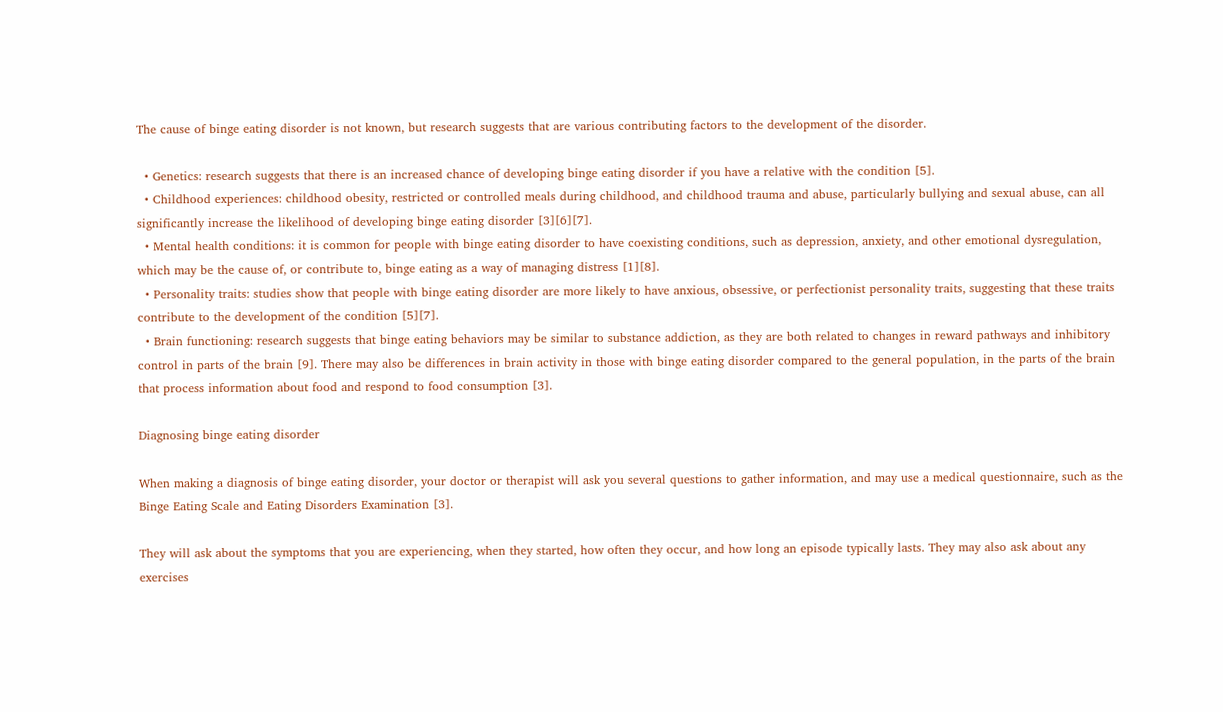The cause of binge eating disorder is not known, but research suggests that are various contributing factors to the development of the disorder.

  • Genetics: research suggests that there is an increased chance of developing binge eating disorder if you have a relative with the condition [5].
  • Childhood experiences: childhood obesity, restricted or controlled meals during childhood, and childhood trauma and abuse, particularly bullying and sexual abuse, can all significantly increase the likelihood of developing binge eating disorder [3][6][7].
  • Mental health conditions: it is common for people with binge eating disorder to have coexisting conditions, such as depression, anxiety, and other emotional dysregulation, which may be the cause of, or contribute to, binge eating as a way of managing distress [1][8].
  • Personality traits: studies show that people with binge eating disorder are more likely to have anxious, obsessive, or perfectionist personality traits, suggesting that these traits contribute to the development of the condition [5][7].
  • Brain functioning: research suggests that binge eating behaviors may be similar to substance addiction, as they are both related to changes in reward pathways and inhibitory control in parts of the brain [9]. There may also be differences in brain activity in those with binge eating disorder compared to the general population, in the parts of the brain that process information about food and respond to food consumption [3].

Diagnosing binge eating disorder

When making a diagnosis of binge eating disorder, your doctor or therapist will ask you several questions to gather information, and may use a medical questionnaire, such as the Binge Eating Scale and Eating Disorders Examination [3].

They will ask about the symptoms that you are experiencing, when they started, how often they occur, and how long an episode typically lasts. They may also ask about any exercises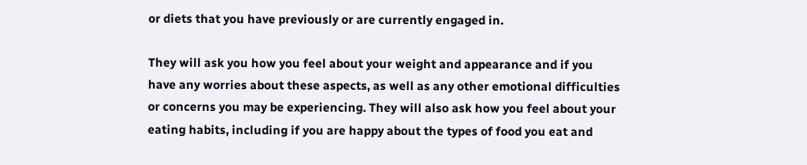or diets that you have previously or are currently engaged in.

They will ask you how you feel about your weight and appearance and if you have any worries about these aspects, as well as any other emotional difficulties or concerns you may be experiencing. They will also ask how you feel about your eating habits, including if you are happy about the types of food you eat and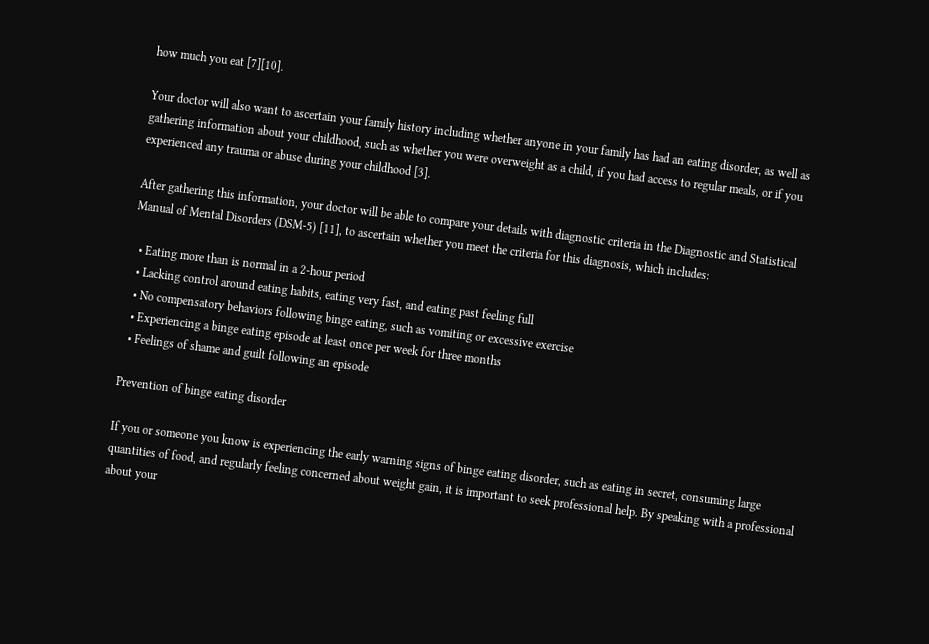how much you eat [7][10].

Your doctor will also want to ascertain your family history including whether anyone in your family has had an eating disorder, as well as gathering information about your childhood, such as whether you were overweight as a child, if you had access to regular meals, or if you experienced any trauma or abuse during your childhood [3].

After gathering this information, your doctor will be able to compare your details with diagnostic criteria in the Diagnostic and Statistical Manual of Mental Disorders (DSM-5) [11], to ascertain whether you meet the criteria for this diagnosis, which includes:

  • Eating more than is normal in a 2-hour period
  • Lacking control around eating habits, eating very fast, and eating past feeling full
  • No compensatory behaviors following binge eating, such as vomiting or excessive exercise
  • Experiencing a binge eating episode at least once per week for three months
  • Feelings of shame and guilt following an episode

Prevention of binge eating disorder

If you or someone you know is experiencing the early warning signs of binge eating disorder, such as eating in secret, consuming large quantities of food, and regularly feeling concerned about weight gain, it is important to seek professional help. By speaking with a professional about your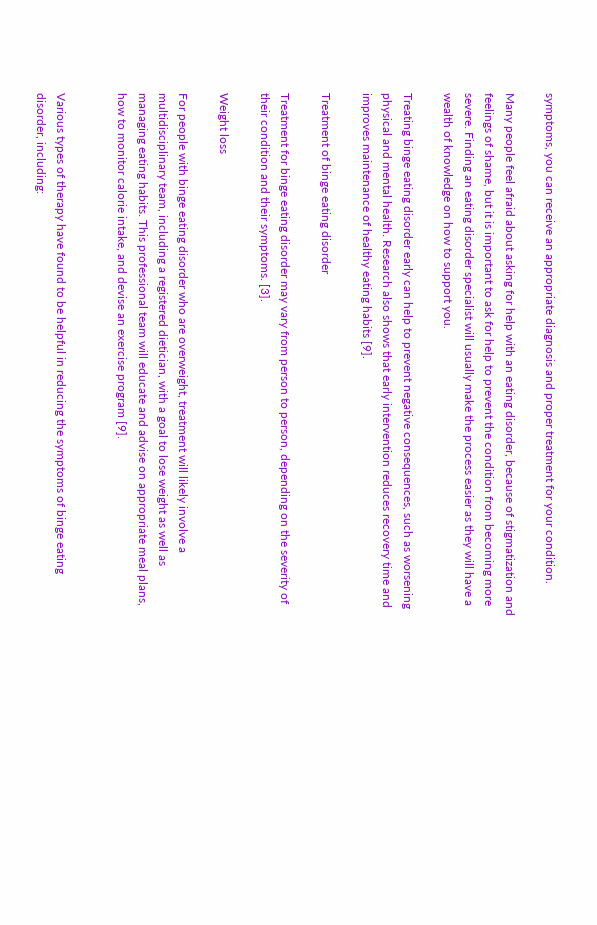symptoms, you can receive an appropriate diagnosis and proper treatment for your condition.

Many people feel afraid about asking for help with an eating disorder, because of stigmatization and feelings of shame, but it is important to ask for help to prevent the condition from becoming more severe. Finding an eating disorder specialist will usually make the process easier as they will have a wealth of knowledge on how to support you.

Treating binge eating disorder early can help to prevent negative consequences, such as worsening physical and mental health. Research also shows that early intervention reduces recovery time and improves maintenance of healthy eating habits [9].

Treatment of binge eating disorder

Treatment for binge eating disorder may vary from person to person, depending on the severity of their condition and their symptoms. [3].

Weight loss

For people with binge eating disorder who are overweight, treatment will likely involve a multidisciplinary team, including a registered dietician, with a goal to lose weight as well as managing eating habits. This professional team will educate and advise on appropriate meal plans, how to monitor calorie intake, and devise an exercise program [9].


Various types of therapy have found to be helpful in reducing the symptoms of binge eating disorder, including: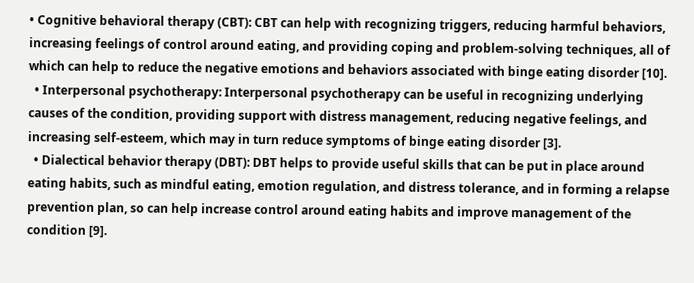• Cognitive behavioral therapy (CBT): CBT can help with recognizing triggers, reducing harmful behaviors, increasing feelings of control around eating, and providing coping and problem-solving techniques, all of which can help to reduce the negative emotions and behaviors associated with binge eating disorder [10].
  • Interpersonal psychotherapy: Interpersonal psychotherapy can be useful in recognizing underlying causes of the condition, providing support with distress management, reducing negative feelings, and increasing self-esteem, which may in turn reduce symptoms of binge eating disorder [3].
  • Dialectical behavior therapy (DBT): DBT helps to provide useful skills that can be put in place around eating habits, such as mindful eating, emotion regulation, and distress tolerance, and in forming a relapse prevention plan, so can help increase control around eating habits and improve management of the condition [9].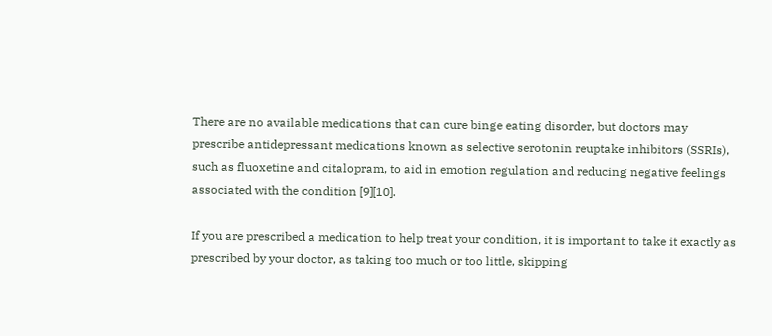There are no available medications that can cure binge eating disorder, but doctors may prescribe antidepressant medications known as selective serotonin reuptake inhibitors (SSRIs), such as fluoxetine and citalopram, to aid in emotion regulation and reducing negative feelings associated with the condition [9][10].

If you are prescribed a medication to help treat your condition, it is important to take it exactly as prescribed by your doctor, as taking too much or too little, skipping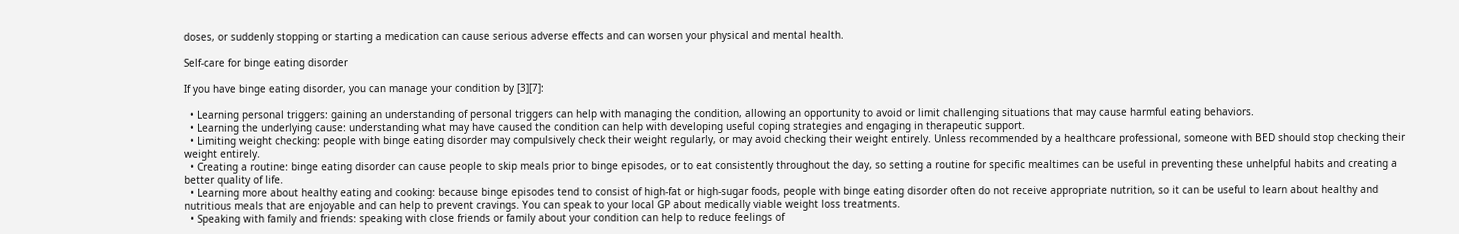doses, or suddenly stopping or starting a medication can cause serious adverse effects and can worsen your physical and mental health.

Self-care for binge eating disorder

If you have binge eating disorder, you can manage your condition by [3][7]:

  • Learning personal triggers: gaining an understanding of personal triggers can help with managing the condition, allowing an opportunity to avoid or limit challenging situations that may cause harmful eating behaviors.
  • Learning the underlying cause: understanding what may have caused the condition can help with developing useful coping strategies and engaging in therapeutic support.
  • Limiting weight checking: people with binge eating disorder may compulsively check their weight regularly, or may avoid checking their weight entirely. Unless recommended by a healthcare professional, someone with BED should stop checking their weight entirely.
  • Creating a routine: binge eating disorder can cause people to skip meals prior to binge episodes, or to eat consistently throughout the day, so setting a routine for specific mealtimes can be useful in preventing these unhelpful habits and creating a better quality of life.
  • Learning more about healthy eating and cooking: because binge episodes tend to consist of high-fat or high-sugar foods, people with binge eating disorder often do not receive appropriate nutrition, so it can be useful to learn about healthy and nutritious meals that are enjoyable and can help to prevent cravings. You can speak to your local GP about medically viable weight loss treatments.
  • Speaking with family and friends: speaking with close friends or family about your condition can help to reduce feelings of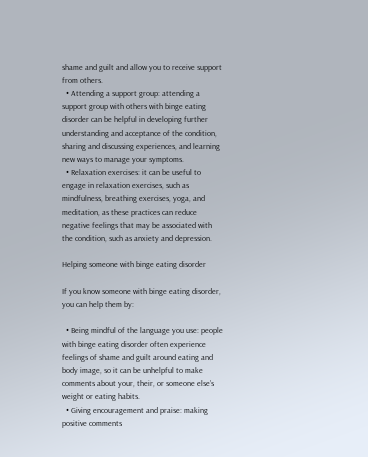shame and guilt and allow you to receive support from others.
  • Attending a support group: attending a support group with others with binge eating disorder can be helpful in developing further understanding and acceptance of the condition, sharing and discussing experiences, and learning new ways to manage your symptoms.
  • Relaxation exercises: it can be useful to engage in relaxation exercises, such as mindfulness, breathing exercises, yoga, and meditation, as these practices can reduce negative feelings that may be associated with the condition, such as anxiety and depression.

Helping someone with binge eating disorder

If you know someone with binge eating disorder, you can help them by:

  • Being mindful of the language you use: people with binge eating disorder often experience feelings of shame and guilt around eating and body image, so it can be unhelpful to make comments about your, their, or someone else’s weight or eating habits.
  • Giving encouragement and praise: making positive comments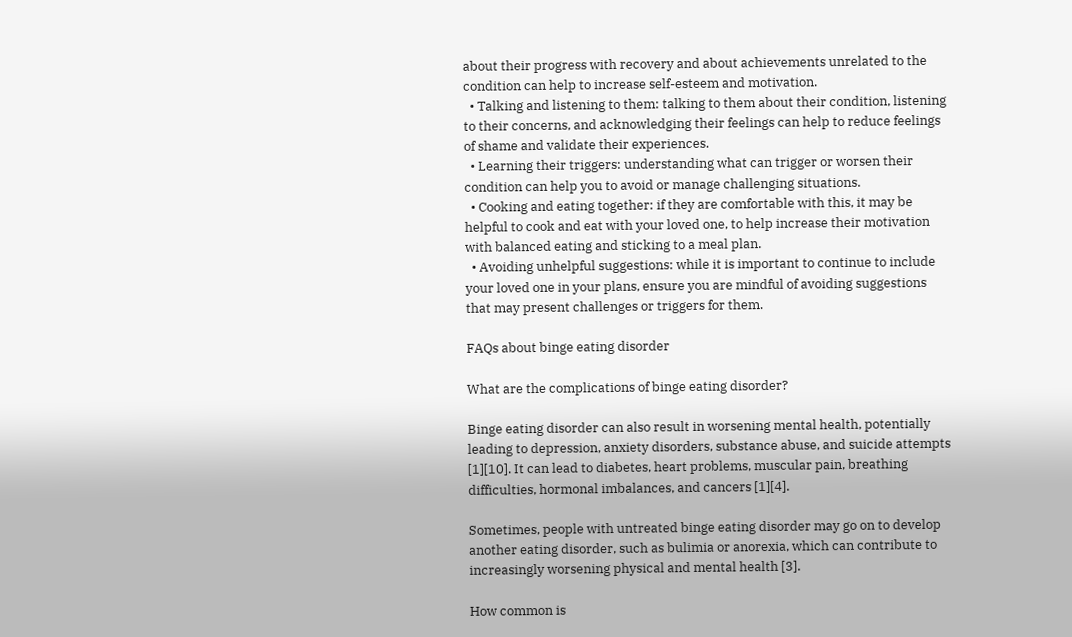about their progress with recovery and about achievements unrelated to the condition can help to increase self-esteem and motivation.
  • Talking and listening to them: talking to them about their condition, listening to their concerns, and acknowledging their feelings can help to reduce feelings of shame and validate their experiences.
  • Learning their triggers: understanding what can trigger or worsen their condition can help you to avoid or manage challenging situations.
  • Cooking and eating together: if they are comfortable with this, it may be helpful to cook and eat with your loved one, to help increase their motivation with balanced eating and sticking to a meal plan.
  • Avoiding unhelpful suggestions: while it is important to continue to include your loved one in your plans, ensure you are mindful of avoiding suggestions that may present challenges or triggers for them.

FAQs about binge eating disorder

What are the complications of binge eating disorder?

Binge eating disorder can also result in worsening mental health, potentially leading to depression, anxiety disorders, substance abuse, and suicide attempts [1][10]. It can lead to diabetes, heart problems, muscular pain, breathing difficulties, hormonal imbalances, and cancers [1][4].

Sometimes, people with untreated binge eating disorder may go on to develop another eating disorder, such as bulimia or anorexia, which can contribute to increasingly worsening physical and mental health [3].

How common is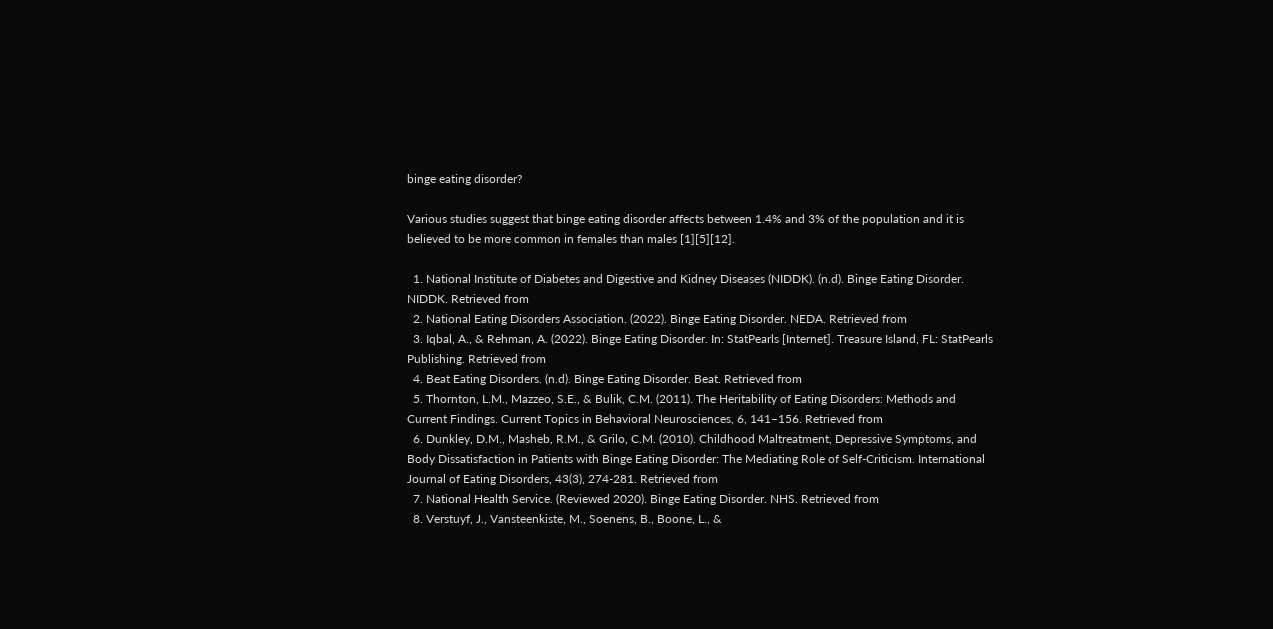binge eating disorder?

Various studies suggest that binge eating disorder affects between 1.4% and 3% of the population and it is believed to be more common in females than males [1][5][12].

  1. National Institute of Diabetes and Digestive and Kidney Diseases (NIDDK). (n.d). Binge Eating Disorder. NIDDK. Retrieved from
  2. National Eating Disorders Association. (2022). Binge Eating Disorder. NEDA. Retrieved from
  3. Iqbal, A., & Rehman, A. (2022). Binge Eating Disorder. In: StatPearls [Internet]. Treasure Island, FL: StatPearls Publishing. Retrieved from
  4. Beat Eating Disorders. (n.d). Binge Eating Disorder. Beat. Retrieved from
  5. Thornton, L.M., Mazzeo, S.E., & Bulik, C.M. (2011). The Heritability of Eating Disorders: Methods and Current Findings. Current Topics in Behavioral Neurosciences, 6, 141–156. Retrieved from
  6. Dunkley, D.M., Masheb, R.M., & Grilo, C.M. (2010). Childhood Maltreatment, Depressive Symptoms, and Body Dissatisfaction in Patients with Binge Eating Disorder: The Mediating Role of Self-Criticism. International Journal of Eating Disorders, 43(3), 274-281. Retrieved from
  7. National Health Service. (Reviewed 2020). Binge Eating Disorder. NHS. Retrieved from
  8. Verstuyf, J., Vansteenkiste, M., Soenens, B., Boone, L., &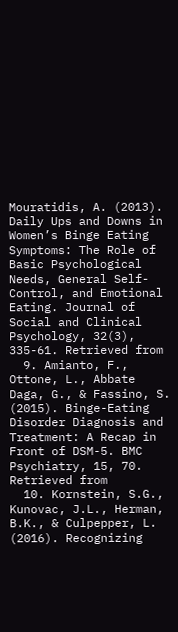Mouratidis, A. (2013). Daily Ups and Downs in Women’s Binge Eating Symptoms: The Role of Basic Psychological Needs, General Self-Control, and Emotional Eating. Journal of Social and Clinical Psychology, 32(3), 335-61. Retrieved from
  9. Amianto, F., Ottone, L., Abbate Daga, G., & Fassino, S. (2015). Binge-Eating Disorder Diagnosis and Treatment: A Recap in Front of DSM-5. BMC Psychiatry, 15, 70. Retrieved from
  10. Kornstein, S.G., Kunovac, J.L., Herman, B.K., & Culpepper, L. (2016). Recognizing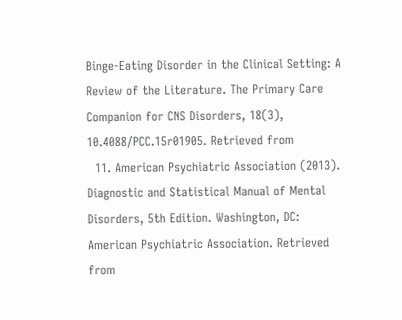Binge-Eating Disorder in the Clinical Setting: A Review of the Literature. The Primary Care Companion for CNS Disorders, 18(3), 10.4088/PCC.15r01905. Retrieved from
  11. American Psychiatric Association (2013). Diagnostic and Statistical Manual of Mental Disorders, 5th Edition. Washington, DC: American Psychiatric Association. Retrieved from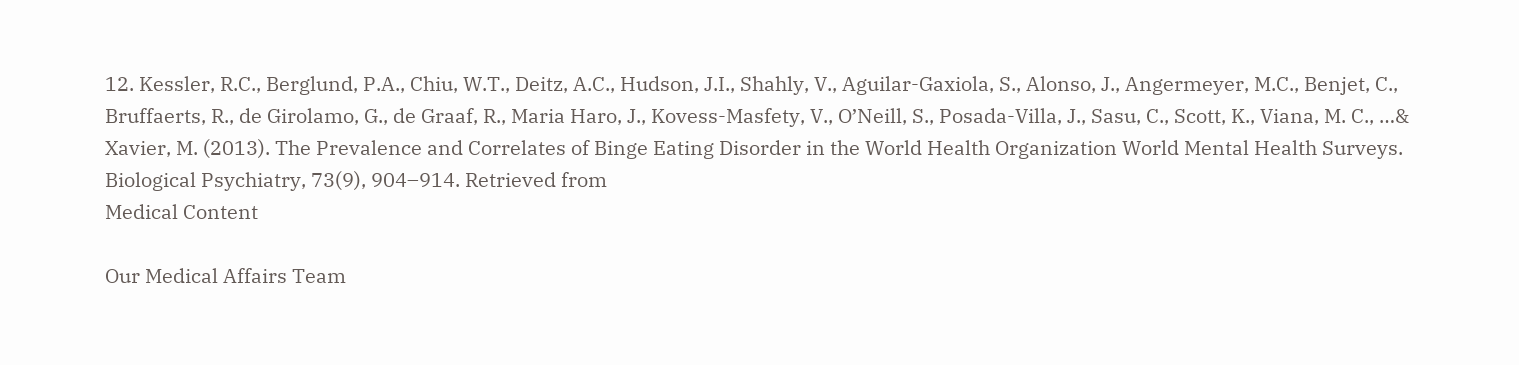12. Kessler, R.C., Berglund, P.A., Chiu, W.T., Deitz, A.C., Hudson, J.I., Shahly, V., Aguilar-Gaxiola, S., Alonso, J., Angermeyer, M.C., Benjet, C., Bruffaerts, R., de Girolamo, G., de Graaf, R., Maria Haro, J., Kovess-Masfety, V., O’Neill, S., Posada-Villa, J., Sasu, C., Scott, K., Viana, M. C., …& Xavier, M. (2013). The Prevalence and Correlates of Binge Eating Disorder in the World Health Organization World Mental Health Surveys. Biological Psychiatry, 73(9), 904–914. Retrieved from
Medical Content

Our Medical Affairs Team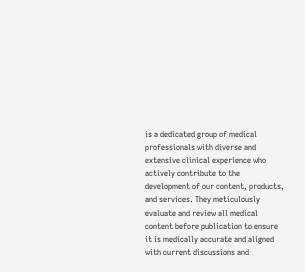is a dedicated group of medical professionals with diverse and extensive clinical experience who actively contribute to the development of our content, products, and services. They meticulously evaluate and review all medical content before publication to ensure it is medically accurate and aligned with current discussions and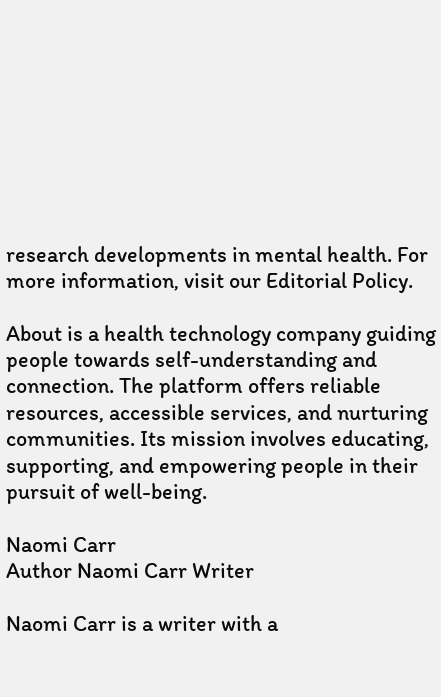research developments in mental health. For more information, visit our Editorial Policy.

About is a health technology company guiding people towards self-understanding and connection. The platform offers reliable resources, accessible services, and nurturing communities. Its mission involves educating, supporting, and empowering people in their pursuit of well-being.

Naomi Carr
Author Naomi Carr Writer

Naomi Carr is a writer with a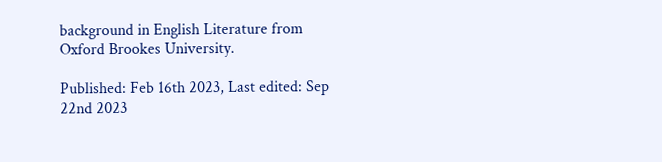background in English Literature from Oxford Brookes University.

Published: Feb 16th 2023, Last edited: Sep 22nd 2023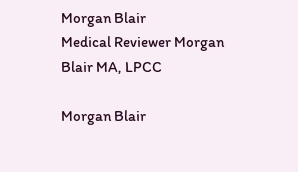Morgan Blair
Medical Reviewer Morgan Blair MA, LPCC

Morgan Blair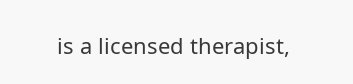is a licensed therapist,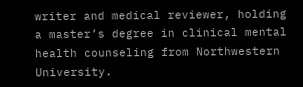writer and medical reviewer, holding a master’s degree in clinical mental health counseling from Northwestern University.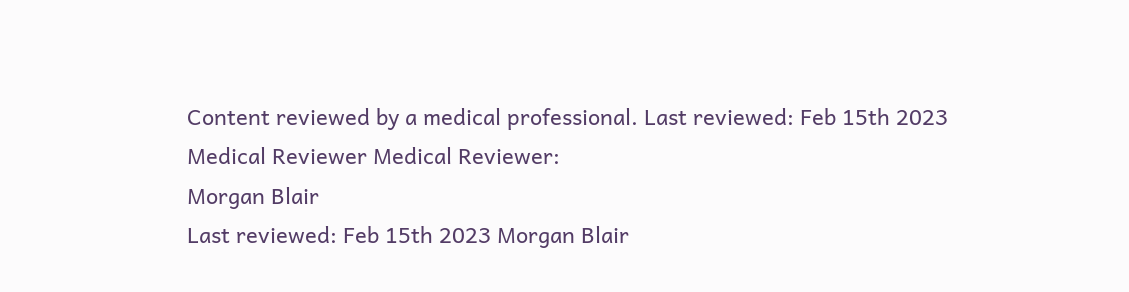Content reviewed by a medical professional. Last reviewed: Feb 15th 2023
Medical Reviewer Medical Reviewer:
Morgan Blair
Last reviewed: Feb 15th 2023 Morgan Blair